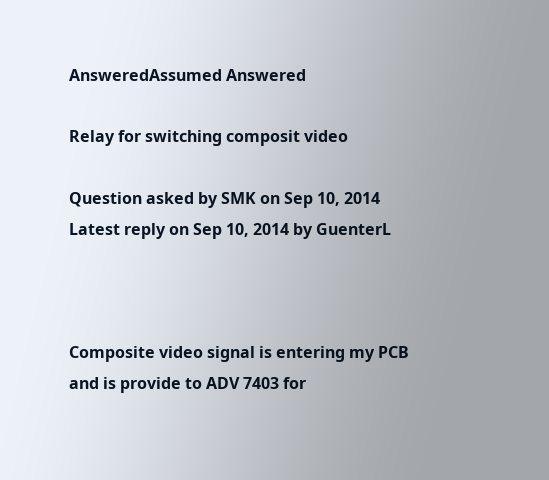AnsweredAssumed Answered

Relay for switching composit video

Question asked by SMK on Sep 10, 2014
Latest reply on Sep 10, 2014 by GuenterL



Composite video signal is entering my PCB and is provide to ADV 7403 for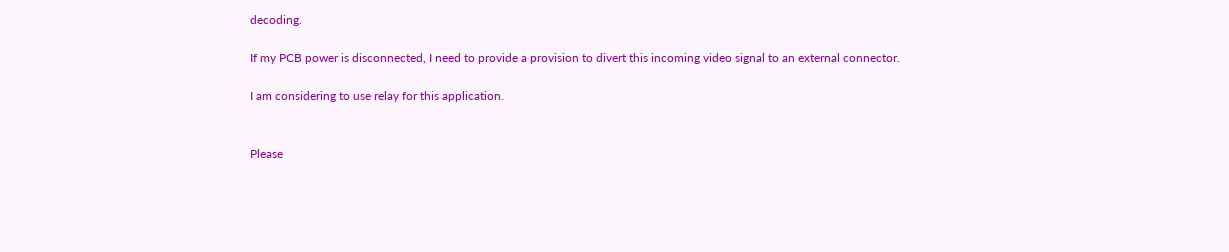decoding.

If my PCB power is disconnected, I need to provide a provision to divert this incoming video signal to an external connector.

I am considering to use relay for this application.


Please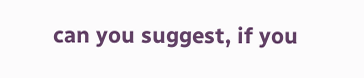can you suggest, if you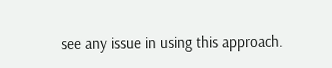see any issue in using this approach.